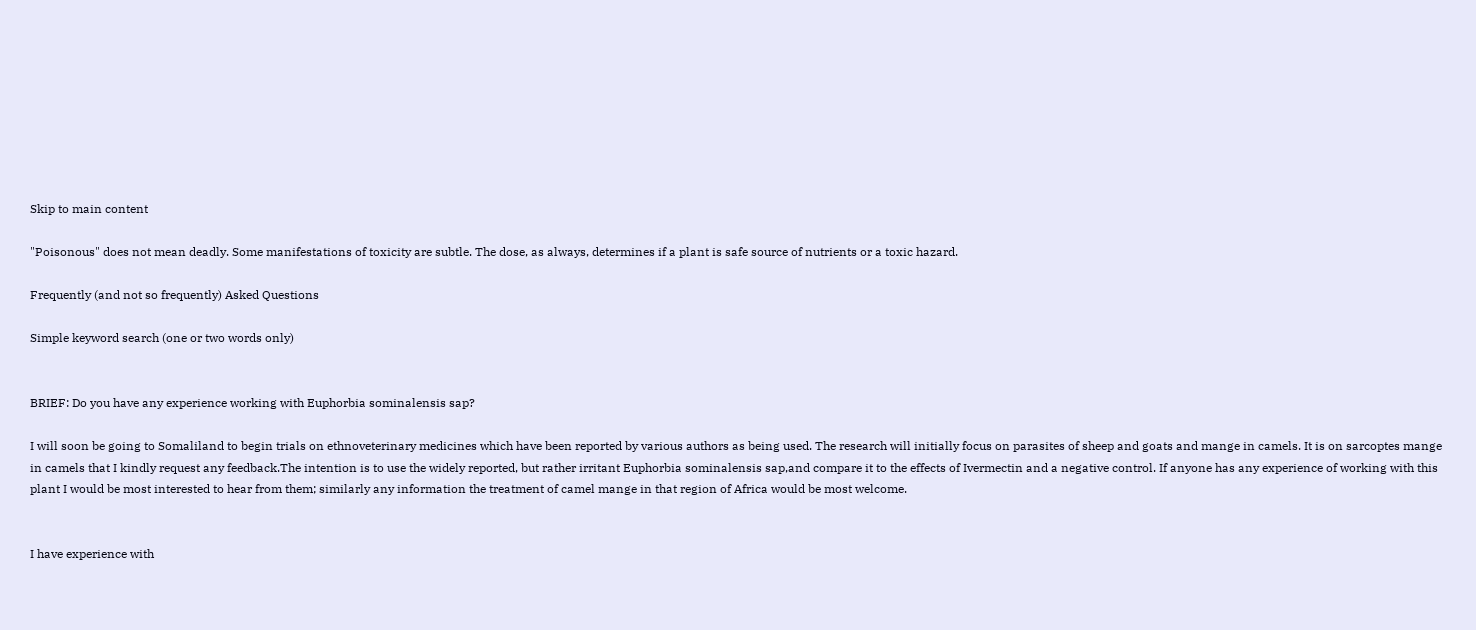Skip to main content

"Poisonous" does not mean deadly. Some manifestations of toxicity are subtle. The dose, as always, determines if a plant is safe source of nutrients or a toxic hazard.

Frequently (and not so frequently) Asked Questions

Simple keyword search (one or two words only)


BRIEF: Do you have any experience working with Euphorbia sominalensis sap?

I will soon be going to Somaliland to begin trials on ethnoveterinary medicines which have been reported by various authors as being used. The research will initially focus on parasites of sheep and goats and mange in camels. It is on sarcoptes mange in camels that I kindly request any feedback.The intention is to use the widely reported, but rather irritant Euphorbia sominalensis sap,and compare it to the effects of Ivermectin and a negative control. If anyone has any experience of working with this plant I would be most interested to hear from them; similarly any information the treatment of camel mange in that region of Africa would be most welcome.


I have experience with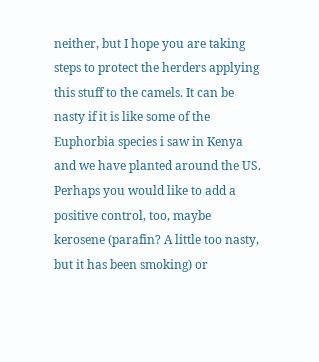neither, but I hope you are taking steps to protect the herders applying this stuff to the camels. It can be nasty if it is like some of the Euphorbia species i saw in Kenya and we have planted around the US. Perhaps you would like to add a positive control, too, maybe kerosene (parafin? A little too nasty, but it has been smoking) or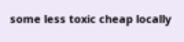some less toxic cheap locally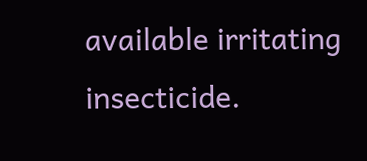available irritating insecticide.